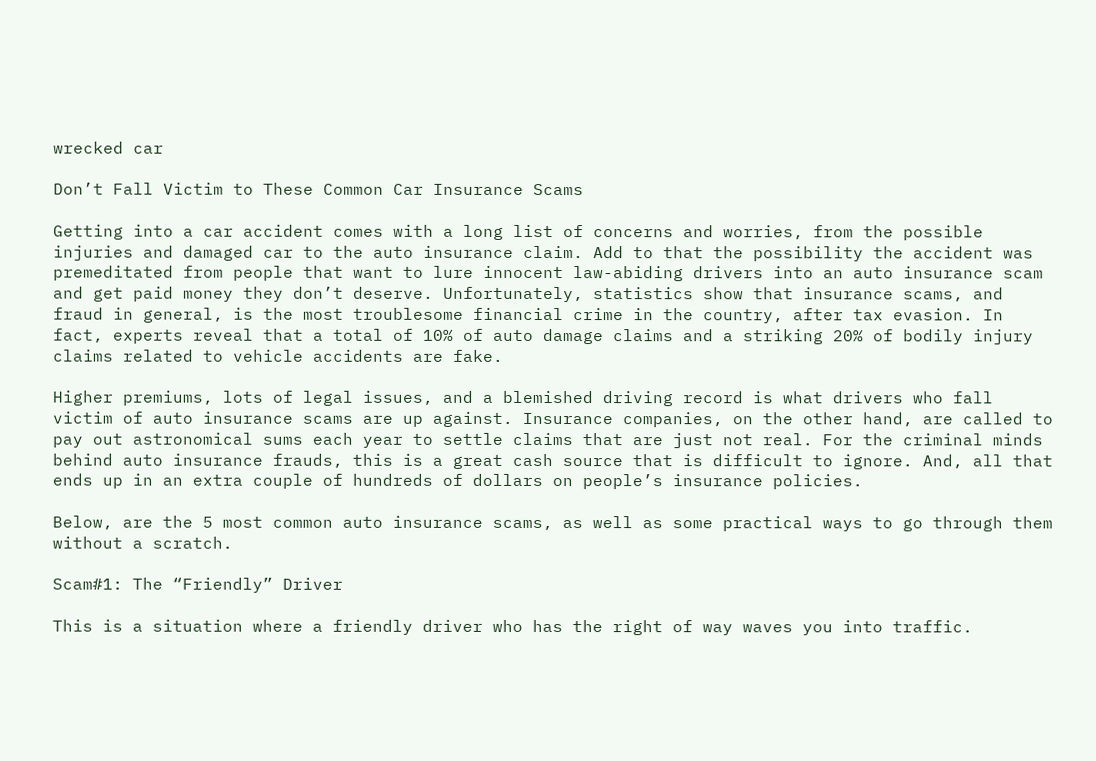wrecked car

Don’t Fall Victim to These Common Car Insurance Scams

Getting into a car accident comes with a long list of concerns and worries, from the possible injuries and damaged car to the auto insurance claim. Add to that the possibility the accident was premeditated from people that want to lure innocent law-abiding drivers into an auto insurance scam and get paid money they don’t deserve. Unfortunately, statistics show that insurance scams, and fraud in general, is the most troublesome financial crime in the country, after tax evasion. In fact, experts reveal that a total of 10% of auto damage claims and a striking 20% of bodily injury claims related to vehicle accidents are fake.

Higher premiums, lots of legal issues, and a blemished driving record is what drivers who fall victim of auto insurance scams are up against. Insurance companies, on the other hand, are called to pay out astronomical sums each year to settle claims that are just not real. For the criminal minds behind auto insurance frauds, this is a great cash source that is difficult to ignore. And, all that ends up in an extra couple of hundreds of dollars on people’s insurance policies.

Below, are the 5 most common auto insurance scams, as well as some practical ways to go through them without a scratch.

Scam#1: The “Friendly” Driver

This is a situation where a friendly driver who has the right of way waves you into traffic.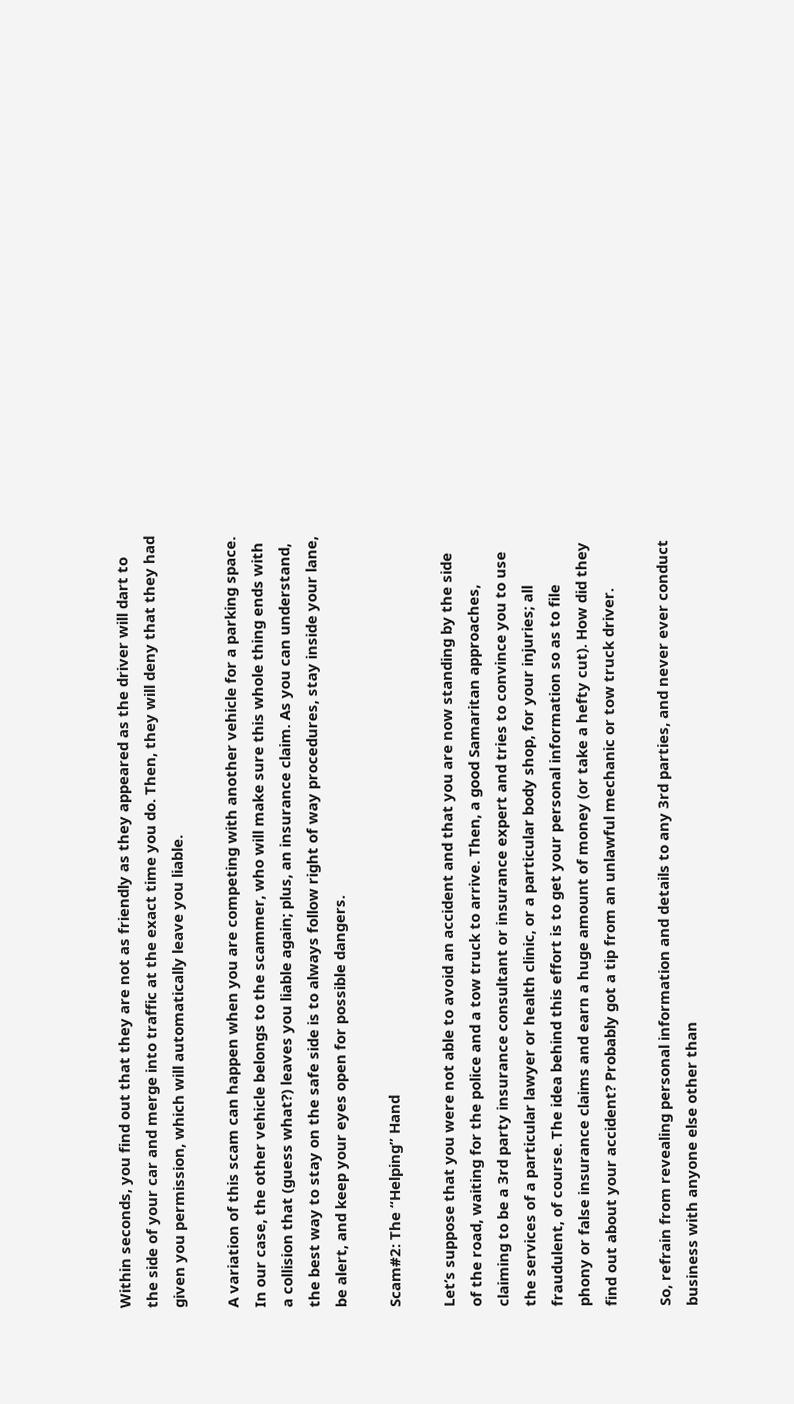Within seconds, you find out that they are not as friendly as they appeared as the driver will dart to the side of your car and merge into traffic at the exact time you do. Then, they will deny that they had given you permission, which will automatically leave you liable.

A variation of this scam can happen when you are competing with another vehicle for a parking space. In our case, the other vehicle belongs to the scammer, who will make sure this whole thing ends with a collision that (guess what?) leaves you liable again; plus, an insurance claim. As you can understand, the best way to stay on the safe side is to always follow right of way procedures, stay inside your lane, be alert, and keep your eyes open for possible dangers.

Scam#2: The “Helping” Hand

Let’s suppose that you were not able to avoid an accident and that you are now standing by the side of the road, waiting for the police and a tow truck to arrive. Then, a good Samaritan approaches, claiming to be a 3rd party insurance consultant or insurance expert and tries to convince you to use the services of a particular lawyer or health clinic, or a particular body shop, for your injuries; all fraudulent, of course. The idea behind this effort is to get your personal information so as to file phony or false insurance claims and earn a huge amount of money (or take a hefty cut). How did they find out about your accident? Probably got a tip from an unlawful mechanic or tow truck driver.

So, refrain from revealing personal information and details to any 3rd parties, and never ever conduct business with anyone else other than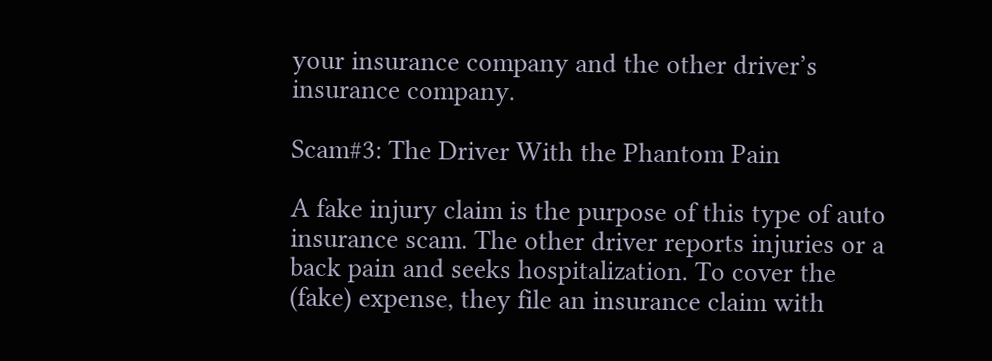your insurance company and the other driver’s insurance company.

Scam#3: The Driver With the Phantom Pain

A fake injury claim is the purpose of this type of auto insurance scam. The other driver reports injuries or a back pain and seeks hospitalization. To cover the (fake) expense, they file an insurance claim with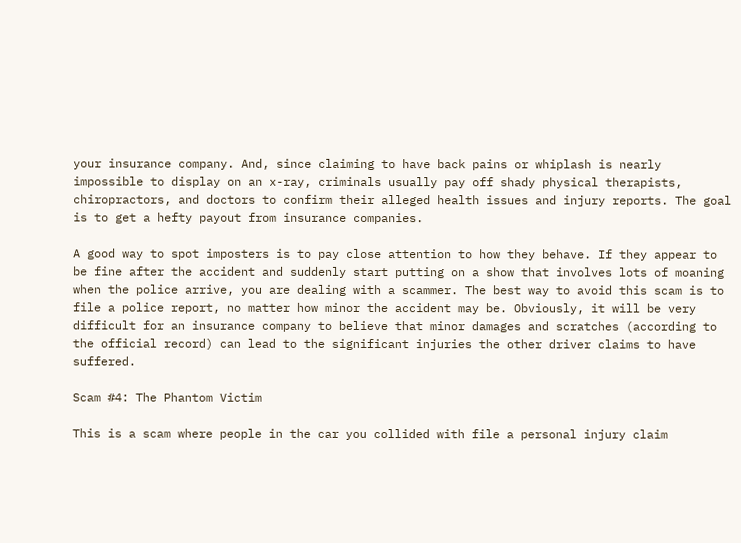your insurance company. And, since claiming to have back pains or whiplash is nearly impossible to display on an x-ray, criminals usually pay off shady physical therapists, chiropractors, and doctors to confirm their alleged health issues and injury reports. The goal is to get a hefty payout from insurance companies.

A good way to spot imposters is to pay close attention to how they behave. If they appear to be fine after the accident and suddenly start putting on a show that involves lots of moaning when the police arrive, you are dealing with a scammer. The best way to avoid this scam is to file a police report, no matter how minor the accident may be. Obviously, it will be very difficult for an insurance company to believe that minor damages and scratches (according to the official record) can lead to the significant injuries the other driver claims to have suffered.

Scam #4: The Phantom Victim

This is a scam where people in the car you collided with file a personal injury claim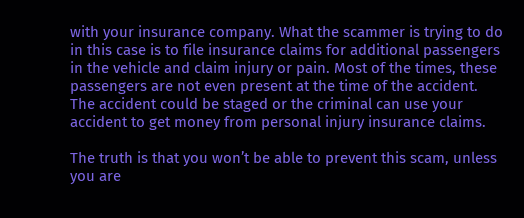with your insurance company. What the scammer is trying to do in this case is to file insurance claims for additional passengers in the vehicle and claim injury or pain. Most of the times, these passengers are not even present at the time of the accident. The accident could be staged or the criminal can use your accident to get money from personal injury insurance claims.

The truth is that you won’t be able to prevent this scam, unless you are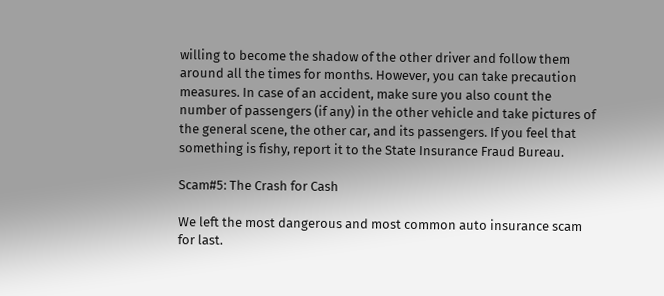willing to become the shadow of the other driver and follow them around all the times for months. However, you can take precaution measures. In case of an accident, make sure you also count the number of passengers (if any) in the other vehicle and take pictures of the general scene, the other car, and its passengers. If you feel that something is fishy, report it to the State Insurance Fraud Bureau.

Scam#5: The Crash for Cash

We left the most dangerous and most common auto insurance scam for last.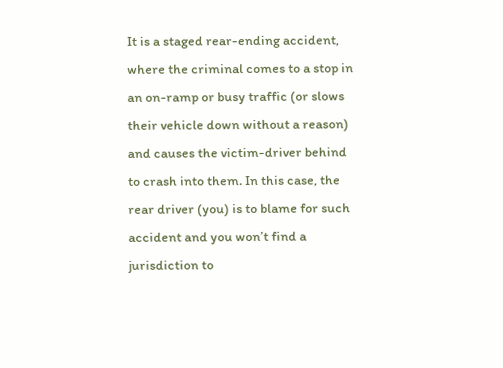It is a staged rear-ending accident, where the criminal comes to a stop in an on-ramp or busy traffic (or slows their vehicle down without a reason) and causes the victim-driver behind to crash into them. In this case, the rear driver (you) is to blame for such accident and you won’t find a jurisdiction to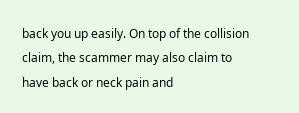back you up easily. On top of the collision claim, the scammer may also claim to have back or neck pain and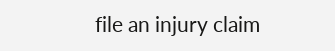file an injury claim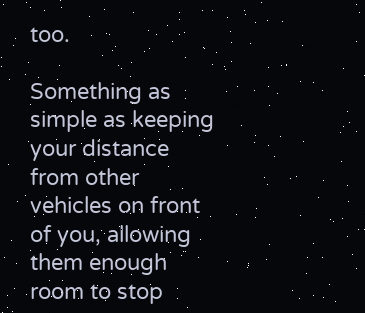too.

Something as simple as keeping your distance from other vehicles on front of you, allowing them enough room to stop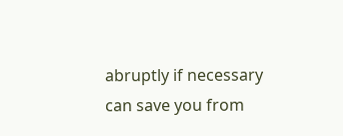abruptly if necessary can save you from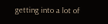getting into a lot of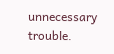unnecessary trouble.